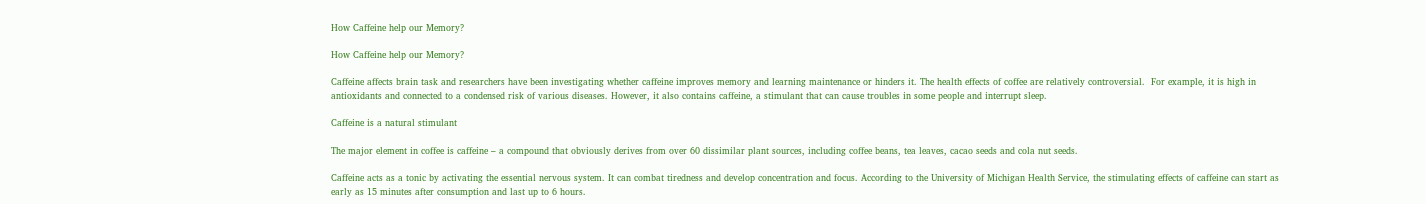How Caffeine help our Memory?

How Caffeine help our Memory?

Caffeine affects brain task and researchers have been investigating whether caffeine improves memory and learning maintenance or hinders it. The health effects of coffee are relatively controversial.  For example, it is high in antioxidants and connected to a condensed risk of various diseases. However, it also contains caffeine, a stimulant that can cause troubles in some people and interrupt sleep.

Caffeine is a natural stimulant

The major element in coffee is caffeine – a compound that obviously derives from over 60 dissimilar plant sources, including coffee beans, tea leaves, cacao seeds and cola nut seeds.

Caffeine acts as a tonic by activating the essential nervous system. It can combat tiredness and develop concentration and focus. According to the University of Michigan Health Service, the stimulating effects of caffeine can start as early as 15 minutes after consumption and last up to 6 hours.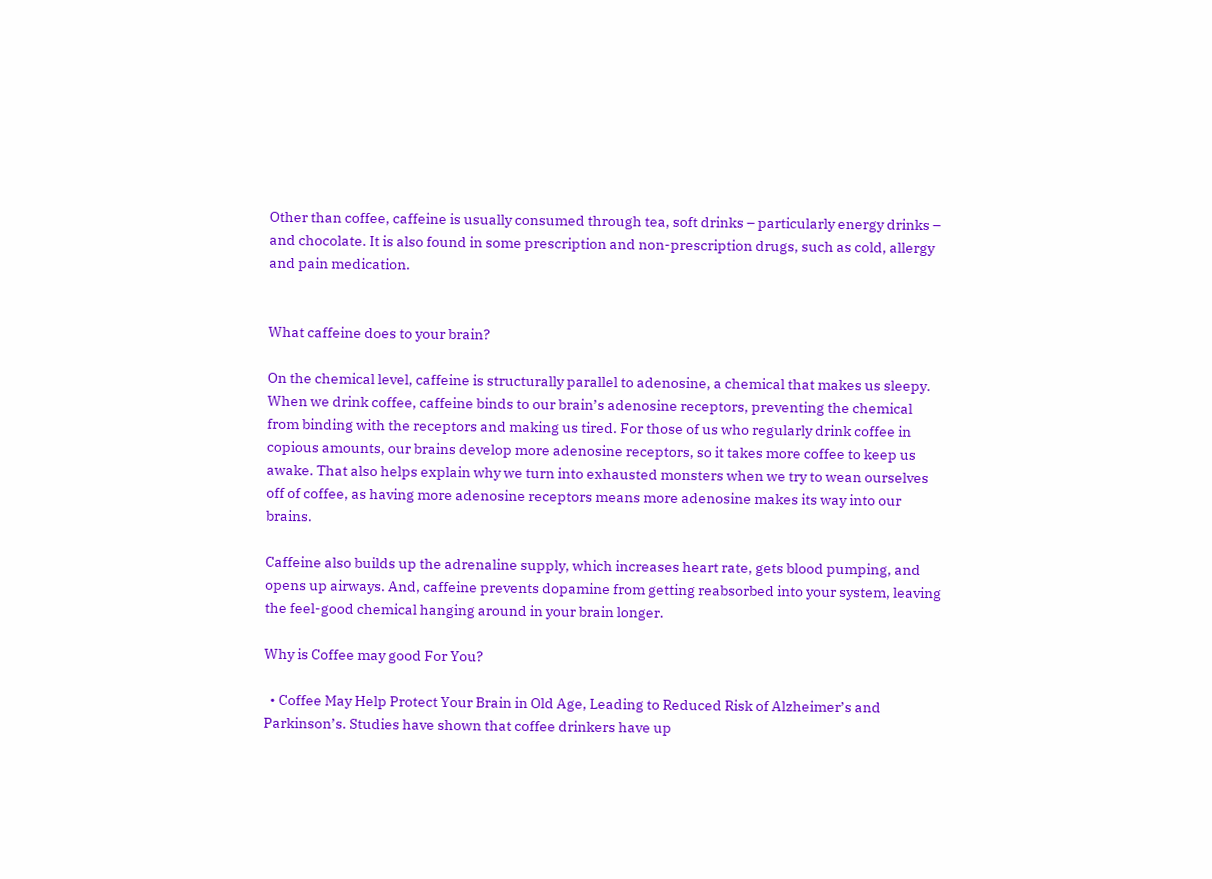Other than coffee, caffeine is usually consumed through tea, soft drinks – particularly energy drinks – and chocolate. It is also found in some prescription and non-prescription drugs, such as cold, allergy and pain medication.


What caffeine does to your brain?

On the chemical level, caffeine is structurally parallel to adenosine, a chemical that makes us sleepy. When we drink coffee, caffeine binds to our brain’s adenosine receptors, preventing the chemical from binding with the receptors and making us tired. For those of us who regularly drink coffee in copious amounts, our brains develop more adenosine receptors, so it takes more coffee to keep us awake. That also helps explain why we turn into exhausted monsters when we try to wean ourselves off of coffee, as having more adenosine receptors means more adenosine makes its way into our brains.

Caffeine also builds up the adrenaline supply, which increases heart rate, gets blood pumping, and opens up airways. And, caffeine prevents dopamine from getting reabsorbed into your system, leaving the feel-good chemical hanging around in your brain longer.

Why is Coffee may good For You?

  • Coffee May Help Protect Your Brain in Old Age, Leading to Reduced Risk of Alzheimer’s and Parkinson’s. Studies have shown that coffee drinkers have up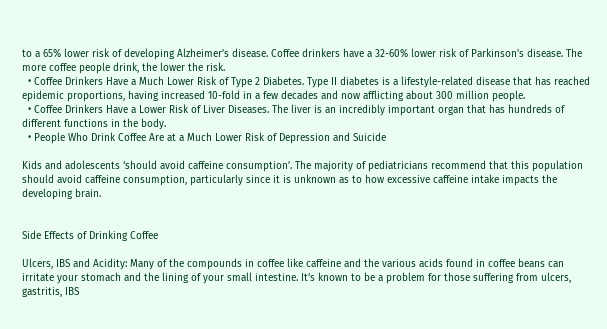to a 65% lower risk of developing Alzheimer’s disease. Coffee drinkers have a 32-60% lower risk of Parkinson’s disease. The more coffee people drink, the lower the risk.
  • Coffee Drinkers Have a Much Lower Risk of Type 2 Diabetes. Type II diabetes is a lifestyle-related disease that has reached epidemic proportions, having increased 10-fold in a few decades and now afflicting about 300 million people.
  • Coffee Drinkers Have a Lower Risk of Liver Diseases. The liver is an incredibly important organ that has hundreds of different functions in the body.
  • People Who Drink Coffee Are at a Much Lower Risk of Depression and Suicide

Kids and adolescents ‘should avoid caffeine consumption’. The majority of pediatricians recommend that this population should avoid caffeine consumption, particularly since it is unknown as to how excessive caffeine intake impacts the developing brain.


Side Effects of Drinking Coffee

Ulcers, IBS and Acidity: Many of the compounds in coffee like caffeine and the various acids found in coffee beans can irritate your stomach and the lining of your small intestine. It’s known to be a problem for those suffering from ulcers, gastritis, IBS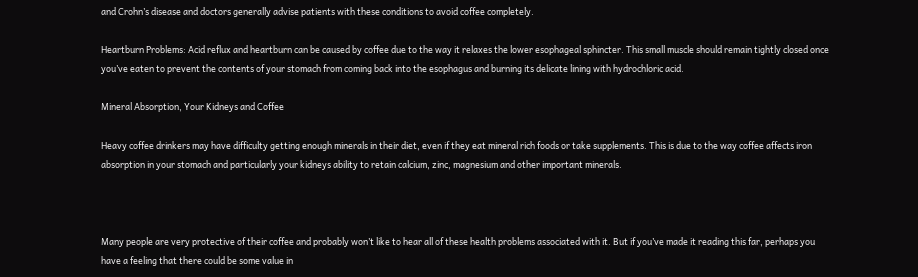and Crohn’s disease and doctors generally advise patients with these conditions to avoid coffee completely.

Heartburn Problems: Acid reflux and heartburn can be caused by coffee due to the way it relaxes the lower esophageal sphincter. This small muscle should remain tightly closed once you’ve eaten to prevent the contents of your stomach from coming back into the esophagus and burning its delicate lining with hydrochloric acid.

Mineral Absorption, Your Kidneys and Coffee

Heavy coffee drinkers may have difficulty getting enough minerals in their diet, even if they eat mineral rich foods or take supplements. This is due to the way coffee affects iron absorption in your stomach and particularly your kidneys ability to retain calcium, zinc, magnesium and other important minerals.



Many people are very protective of their coffee and probably won’t like to hear all of these health problems associated with it. But if you’ve made it reading this far, perhaps you have a feeling that there could be some value in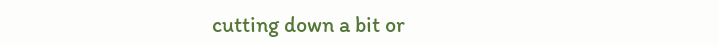cutting down a bit or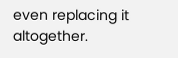even replacing it altogether.